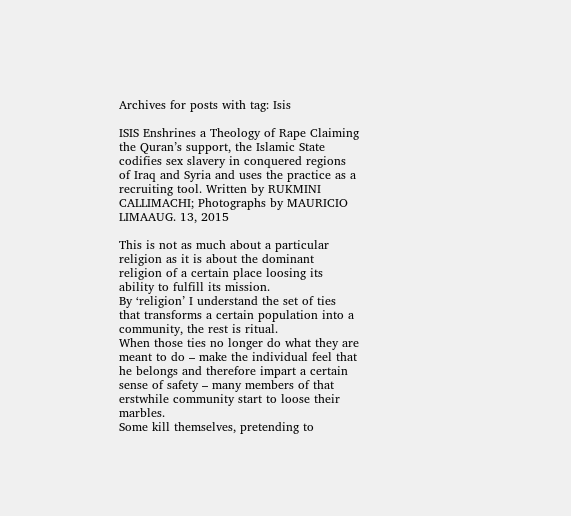Archives for posts with tag: Isis

ISIS Enshrines a Theology of Rape Claiming the Quran’s support, the Islamic State codifies sex slavery in conquered regions of Iraq and Syria and uses the practice as a recruiting tool. Written by RUKMINI CALLIMACHI; Photographs by MAURICIO LIMAAUG. 13, 2015

This is not as much about a particular religion as it is about the dominant religion of a certain place loosing its ability to fulfill its mission.
By ‘religion’ I understand the set of ties that transforms a certain population into a community, the rest is ritual.
When those ties no longer do what they are meant to do – make the individual feel that he belongs and therefore impart a certain sense of safety – many members of that erstwhile community start to loose their marbles.
Some kill themselves, pretending to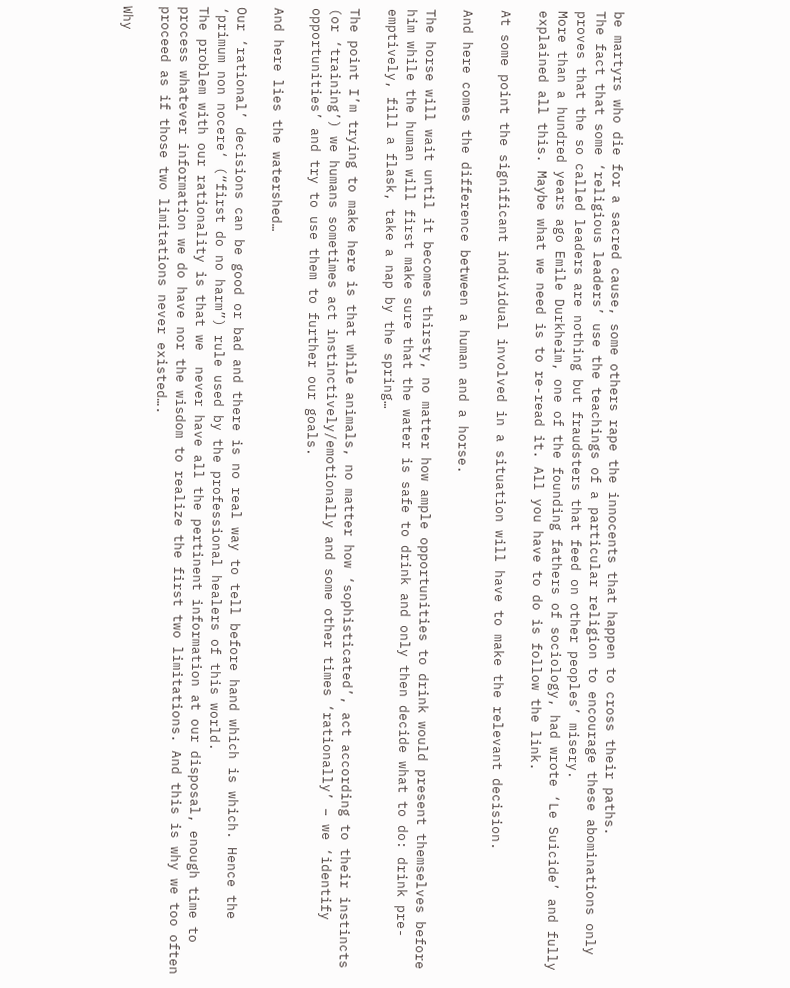be martyrs who die for a sacred cause, some others rape the innocents that happen to cross their paths.
The fact that some ‘religious leaders’ use the teachings of a particular religion to encourage these abominations only proves that the so called leaders are nothing but fraudsters that feed on other peoples’ misery.
More than a hundred years ago Emile Durkheim, one of the founding fathers of sociology, had wrote ‘Le Suicide’ and fully explained all this. Maybe what we need is to re-read it. All you have to do is follow the link.

At some point the significant individual involved in a situation will have to make the relevant decision.

And here comes the difference between a human and a horse.

The horse will wait until it becomes thirsty, no matter how ample opportunities to drink would present themselves before him while the human will first make sure that the water is safe to drink and only then decide what to do: drink pre-emptively, fill a flask, take a nap by the spring…

The point I’m trying to make here is that while animals, no matter how ‘sophisticated’, act according to their instincts (or ‘training’) we humans sometimes act instinctively/emotionally and some other times ‘rationally’ – we ‘identify opportunities’ and try to use them to further our goals.

And here lies the watershed…

Our ‘rational’ decisions can be good or bad and there is no real way to tell before hand which is which. Hence the ‘primum non nocere‘ (“first do no harm”) rule used by the professional healers of this world.
The problem with our rationality is that we  never have all the pertinent information at our disposal, enough time to process whatever information we do have nor the wisdom to realize the first two limitations. And this is why we too often proceed as if those two limitations never existed….

Why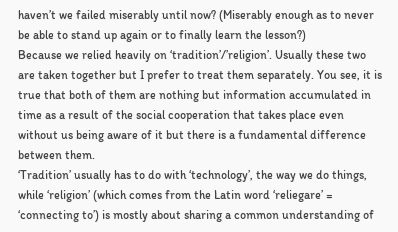haven’t we failed miserably until now? (Miserably enough as to never be able to stand up again or to finally learn the lesson?)
Because we relied heavily on ‘tradition’/’religion’. Usually these two are taken together but I prefer to treat them separately. You see, it is true that both of them are nothing but information accumulated in time as a result of the social cooperation that takes place even without us being aware of it but there is a fundamental difference between them.
‘Tradition’ usually has to do with ‘technology’, the way we do things, while ‘religion’ (which comes from the Latin word ‘reliegare’ = ‘connecting to’) is mostly about sharing a common understanding of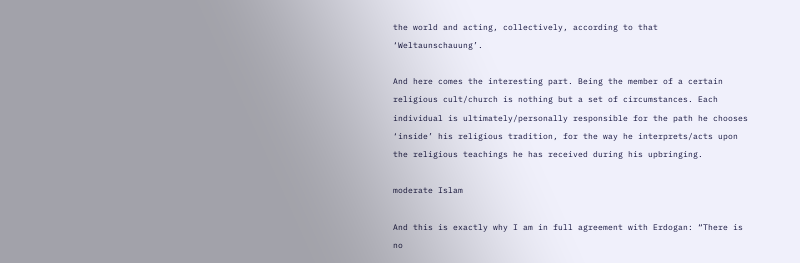the world and acting, collectively, according to that ‘Weltaunschauung’.

And here comes the interesting part. Being the member of a certain religious cult/church is nothing but a set of circumstances. Each individual is ultimately/personally responsible for the path he chooses ‘inside’ his religious tradition, for the way he interprets/acts upon the religious teachings he has received during his upbringing.

moderate Islam

And this is exactly why I am in full agreement with Erdogan: “There is no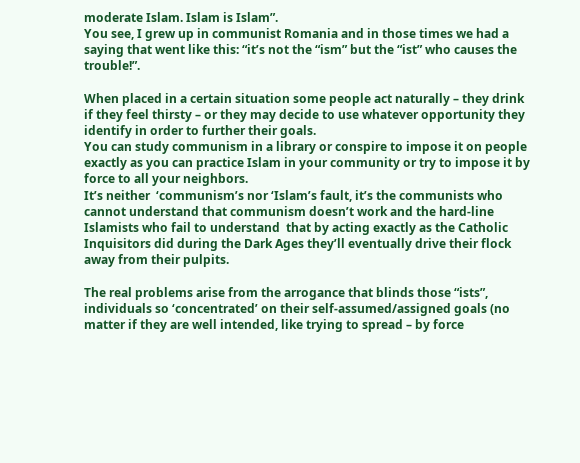moderate Islam. Islam is Islam”.
You see, I grew up in communist Romania and in those times we had a saying that went like this: “it’s not the “ism” but the “ist” who causes the trouble!”.

When placed in a certain situation some people act naturally – they drink if they feel thirsty – or they may decide to use whatever opportunity they identify in order to further their goals.
You can study communism in a library or conspire to impose it on people exactly as you can practice Islam in your community or try to impose it by force to all your neighbors.
It’s neither  ‘communism’s nor ‘Islam’s fault, it’s the communists who cannot understand that communism doesn’t work and the hard-line Islamists who fail to understand  that by acting exactly as the Catholic Inquisitors did during the Dark Ages they’ll eventually drive their flock away from their pulpits.

The real problems arise from the arrogance that blinds those “ists”, individuals so ‘concentrated’ on their self-assumed/assigned goals (no matter if they are well intended, like trying to spread – by force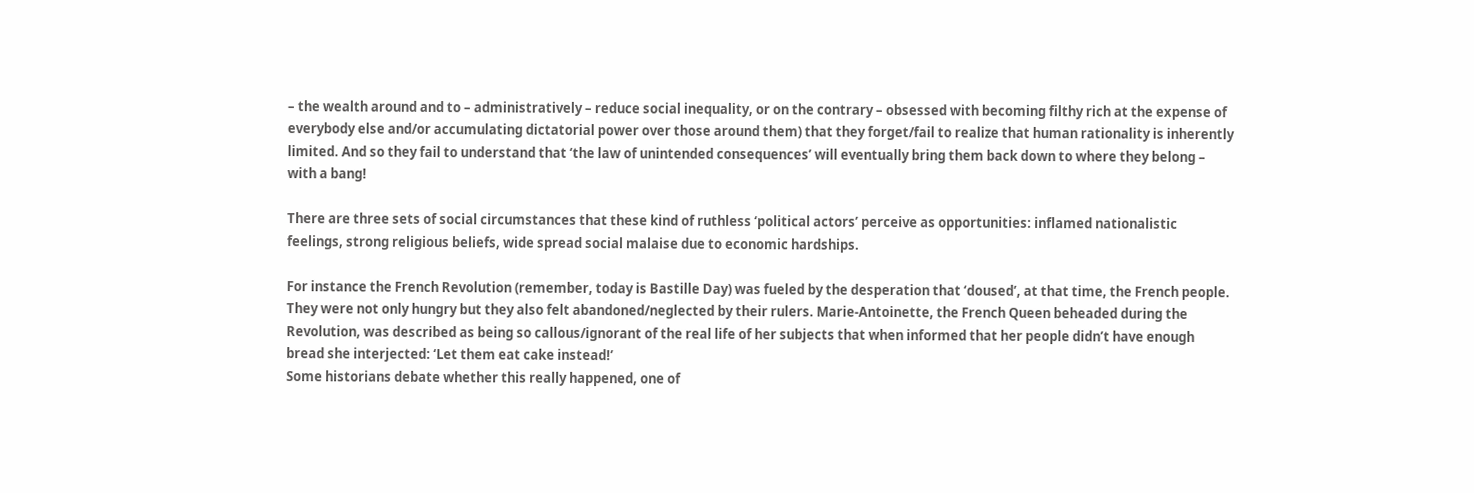– the wealth around and to – administratively – reduce social inequality, or on the contrary – obsessed with becoming filthy rich at the expense of everybody else and/or accumulating dictatorial power over those around them) that they forget/fail to realize that human rationality is inherently limited. And so they fail to understand that ‘the law of unintended consequences’ will eventually bring them back down to where they belong – with a bang!

There are three sets of social circumstances that these kind of ruthless ‘political actors’ perceive as opportunities: inflamed nationalistic feelings, strong religious beliefs, wide spread social malaise due to economic hardships.

For instance the French Revolution (remember, today is Bastille Day) was fueled by the desperation that ‘doused’, at that time, the French people. They were not only hungry but they also felt abandoned/neglected by their rulers. Marie-Antoinette, the French Queen beheaded during the Revolution, was described as being so callous/ignorant of the real life of her subjects that when informed that her people didn’t have enough bread she interjected: ‘Let them eat cake instead!’
Some historians debate whether this really happened, one of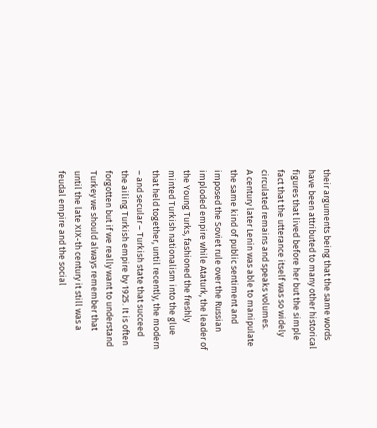their arguments being that the same words have been attributed to many other historical figures that lived before her but the simple fact that the utterance itself was so widely circulated remains and speaks volumes.
A century later Lenin was able to manipulate the same kind of public sentiment and imposed the Soviet rule over the Russian imploded empire while Ataturk, the leader of the Young Turks, fashioned the freshly minted Turkish nationalism into the glue that held together, until recently, the modern – and secular – Turkish state that succeed the ailing Turkish empire by 1925. It is often forgotten but if we really want to understand Turkey we should always remember that until the late XIX-th century it still was a feudal empire and the social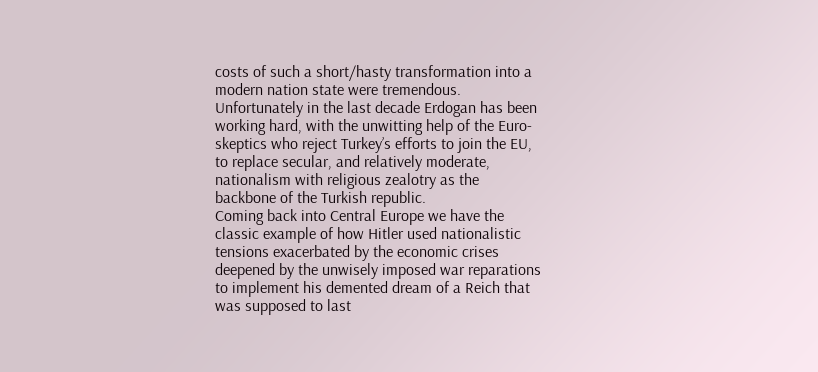costs of such a short/hasty transformation into a modern nation state were tremendous. Unfortunately in the last decade Erdogan has been working hard, with the unwitting help of the Euro-skeptics who reject Turkey’s efforts to join the EU, to replace secular, and relatively moderate, nationalism with religious zealotry as the backbone of the Turkish republic.
Coming back into Central Europe we have the classic example of how Hitler used nationalistic tensions exacerbated by the economic crises deepened by the unwisely imposed war reparations to implement his demented dream of a Reich that was supposed to last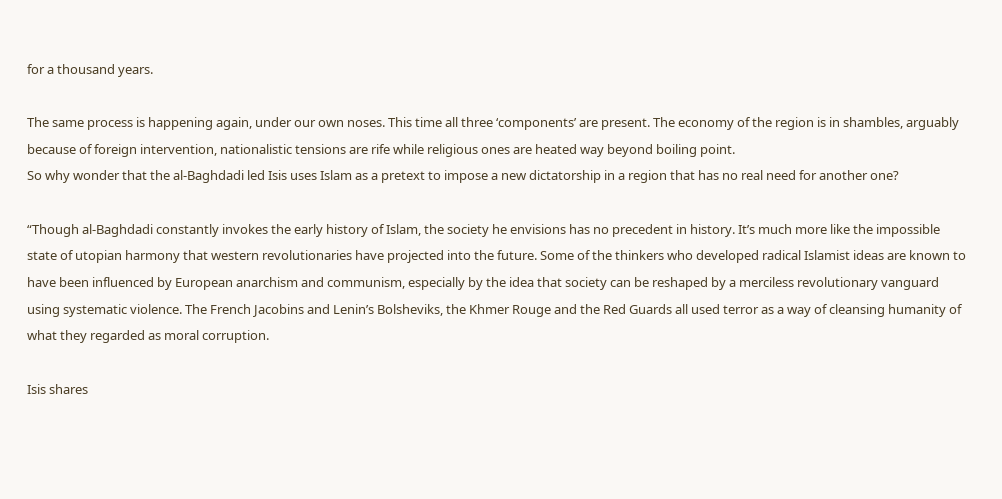for a thousand years.

The same process is happening again, under our own noses. This time all three ‘components’ are present. The economy of the region is in shambles, arguably because of foreign intervention, nationalistic tensions are rife while religious ones are heated way beyond boiling point.
So why wonder that the al-Baghdadi led Isis uses Islam as a pretext to impose a new dictatorship in a region that has no real need for another one?

“Though al-Baghdadi constantly invokes the early history of Islam, the society he envisions has no precedent in history. It’s much more like the impossible state of utopian harmony that western revolutionaries have projected into the future. Some of the thinkers who developed radical Islamist ideas are known to have been influenced by European anarchism and communism, especially by the idea that society can be reshaped by a merciless revolutionary vanguard using systematic violence. The French Jacobins and Lenin’s Bolsheviks, the Khmer Rouge and the Red Guards all used terror as a way of cleansing humanity of what they regarded as moral corruption.

Isis shares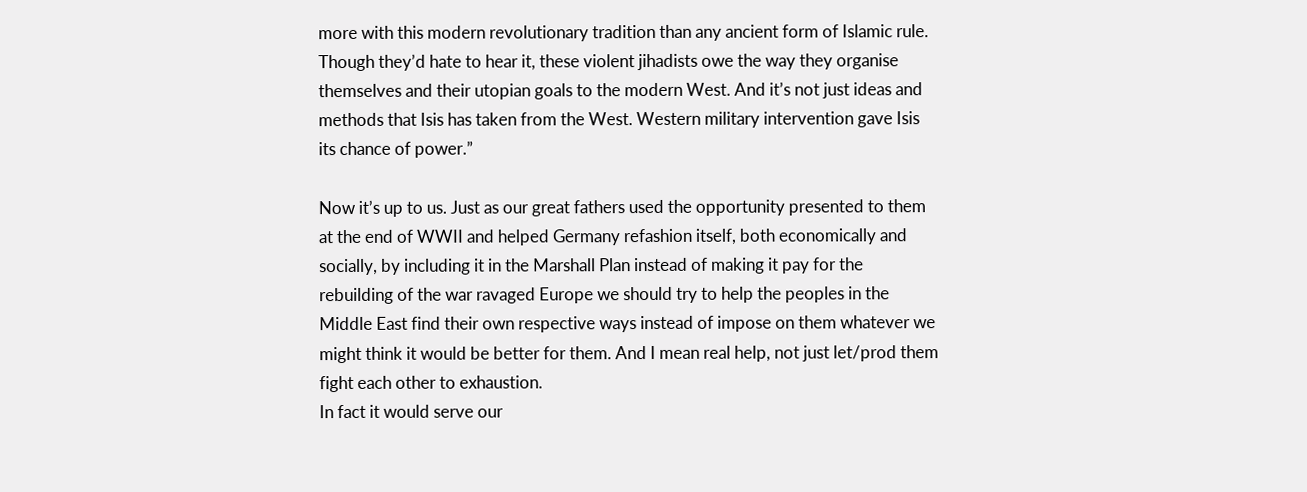more with this modern revolutionary tradition than any ancient form of Islamic rule. Though they’d hate to hear it, these violent jihadists owe the way they organise themselves and their utopian goals to the modern West. And it’s not just ideas and methods that Isis has taken from the West. Western military intervention gave Isis its chance of power.”

Now it’s up to us. Just as our great fathers used the opportunity presented to them at the end of WWII and helped Germany refashion itself, both economically and socially, by including it in the Marshall Plan instead of making it pay for the rebuilding of the war ravaged Europe we should try to help the peoples in the Middle East find their own respective ways instead of impose on them whatever we might think it would be better for them. And I mean real help, not just let/prod them fight each other to exhaustion.
In fact it would serve our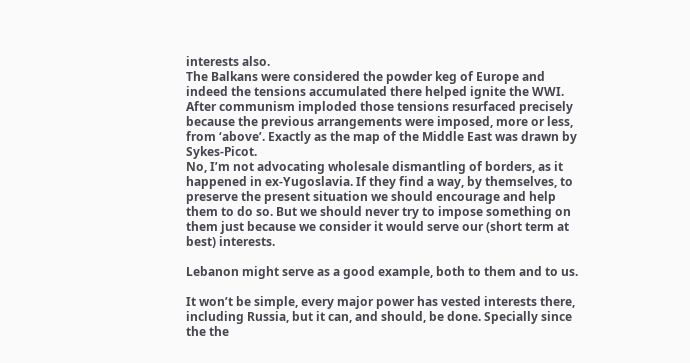interests also.
The Balkans were considered the powder keg of Europe and indeed the tensions accumulated there helped ignite the WWI. After communism imploded those tensions resurfaced precisely because the previous arrangements were imposed, more or less, from ‘above’. Exactly as the map of the Middle East was drawn by Sykes-Picot.
No, I’m not advocating wholesale dismantling of borders, as it happened in ex-Yugoslavia. If they find a way, by themselves, to preserve the present situation we should encourage and help them to do so. But we should never try to impose something on them just because we consider it would serve our (short term at best) interests.

Lebanon might serve as a good example, both to them and to us.

It won’t be simple, every major power has vested interests there, including Russia, but it can, and should, be done. Specially since the the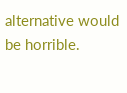alternative would be horrible.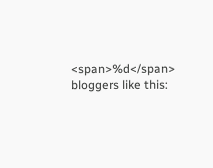<span>%d</span> bloggers like this: